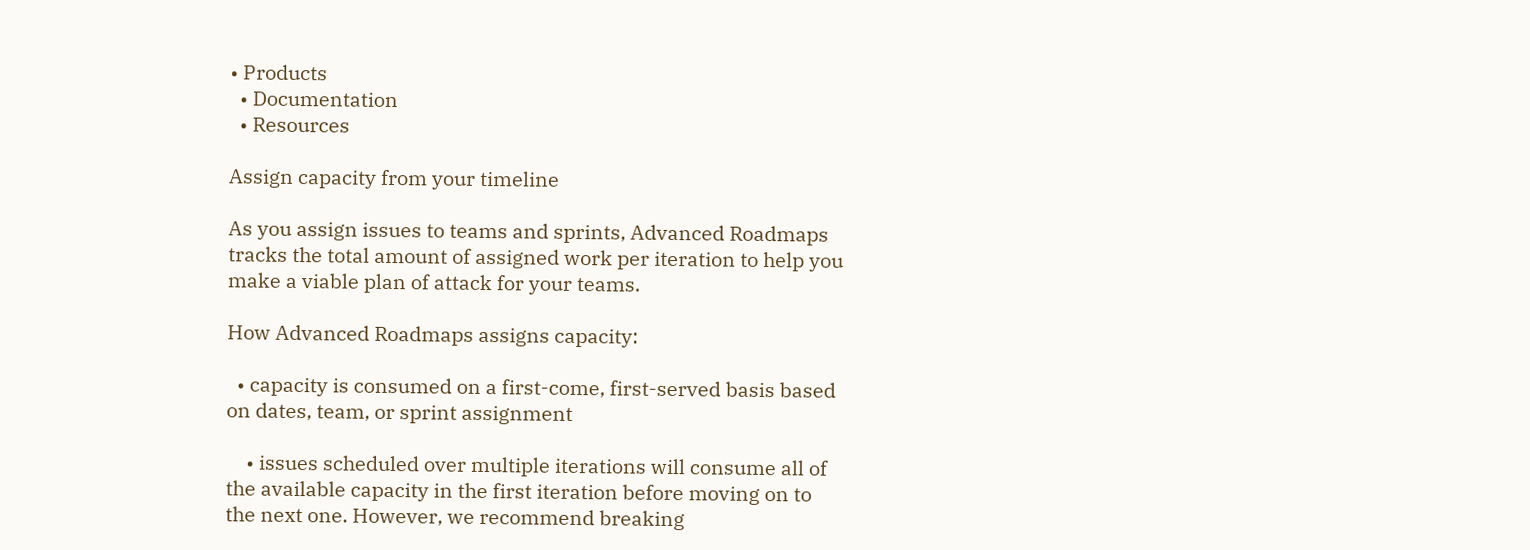• Products
  • Documentation
  • Resources

Assign capacity from your timeline

As you assign issues to teams and sprints, Advanced Roadmaps tracks the total amount of assigned work per iteration to help you make a viable plan of attack for your teams.

How Advanced Roadmaps assigns capacity:

  • capacity is consumed on a first-come, first-served basis based on dates, team, or sprint assignment

    • issues scheduled over multiple iterations will consume all of the available capacity in the first iteration before moving on to the next one. However, we recommend breaking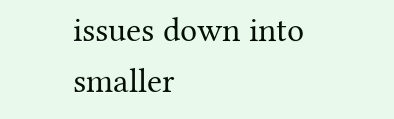issues down into smaller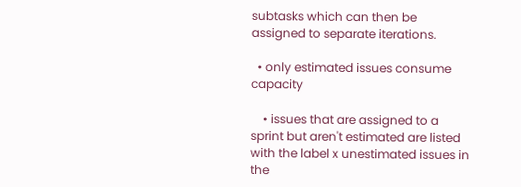subtasks which can then be assigned to separate iterations.

  • only estimated issues consume capacity

    • issues that are assigned to a sprint but aren't estimated are listed with the label x unestimated issues in the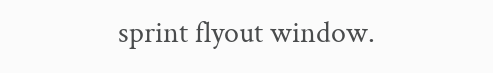sprint flyout window.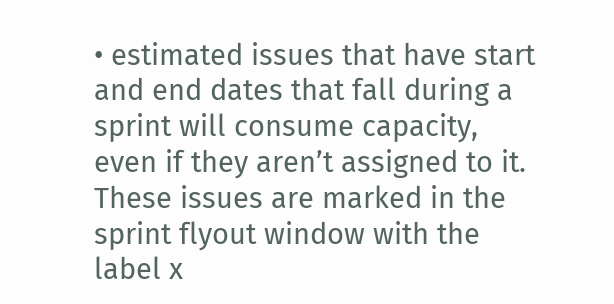• estimated issues that have start and end dates that fall during a sprint will consume capacity, even if they aren’t assigned to it. These issues are marked in the sprint flyout window with the label x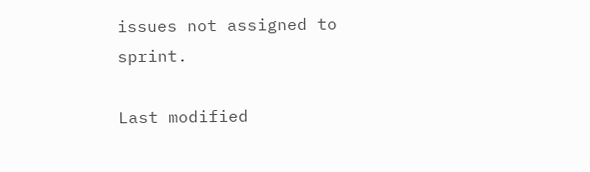issues not assigned to sprint.

Last modified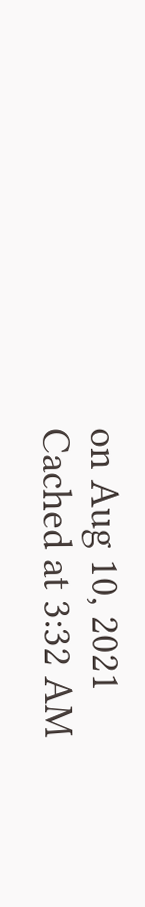on Aug 10, 2021
Cached at 3:32 AM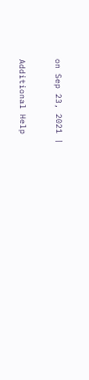on Sep 23, 2021 |

Additional Help